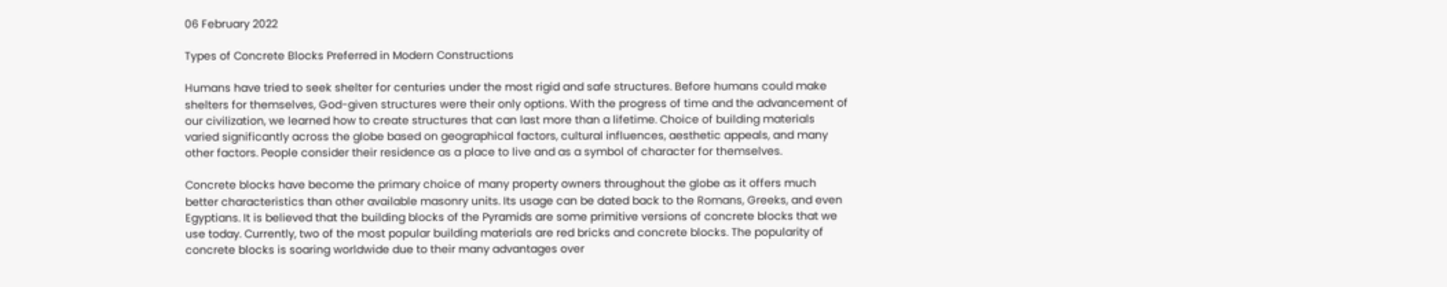06 February 2022

Types of Concrete Blocks Preferred in Modern Constructions

Humans have tried to seek shelter for centuries under the most rigid and safe structures. Before humans could make shelters for themselves, God-given structures were their only options. With the progress of time and the advancement of our civilization, we learned how to create structures that can last more than a lifetime. Choice of building materials varied significantly across the globe based on geographical factors, cultural influences, aesthetic appeals, and many other factors. People consider their residence as a place to live and as a symbol of character for themselves.

Concrete blocks have become the primary choice of many property owners throughout the globe as it offers much better characteristics than other available masonry units. Its usage can be dated back to the Romans, Greeks, and even Egyptians. It is believed that the building blocks of the Pyramids are some primitive versions of concrete blocks that we use today. Currently, two of the most popular building materials are red bricks and concrete blocks. The popularity of concrete blocks is soaring worldwide due to their many advantages over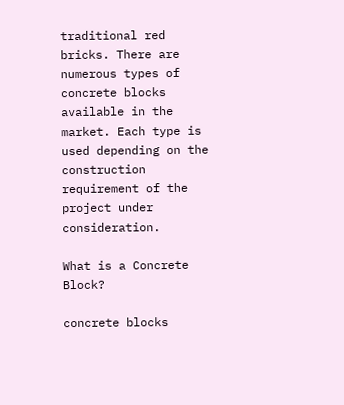traditional red bricks. There are numerous types of concrete blocks available in the market. Each type is used depending on the construction requirement of the project under consideration.

What is a Concrete Block?

concrete blocks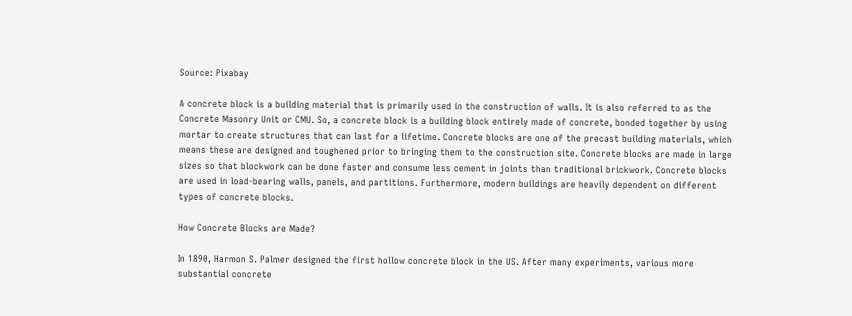Source: Pixabay

A concrete block is a building material that is primarily used in the construction of walls. It is also referred to as the Concrete Masonry Unit or CMU. So, a concrete block is a building block entirely made of concrete, bonded together by using mortar to create structures that can last for a lifetime. Concrete blocks are one of the precast building materials, which means these are designed and toughened prior to bringing them to the construction site. Concrete blocks are made in large sizes so that blockwork can be done faster and consume less cement in joints than traditional brickwork. Concrete blocks are used in load-bearing walls, panels, and partitions. Furthermore, modern buildings are heavily dependent on different types of concrete blocks.

How Concrete Blocks are Made?

In 1890, Harmon S. Palmer designed the first hollow concrete block in the US. After many experiments, various more substantial concrete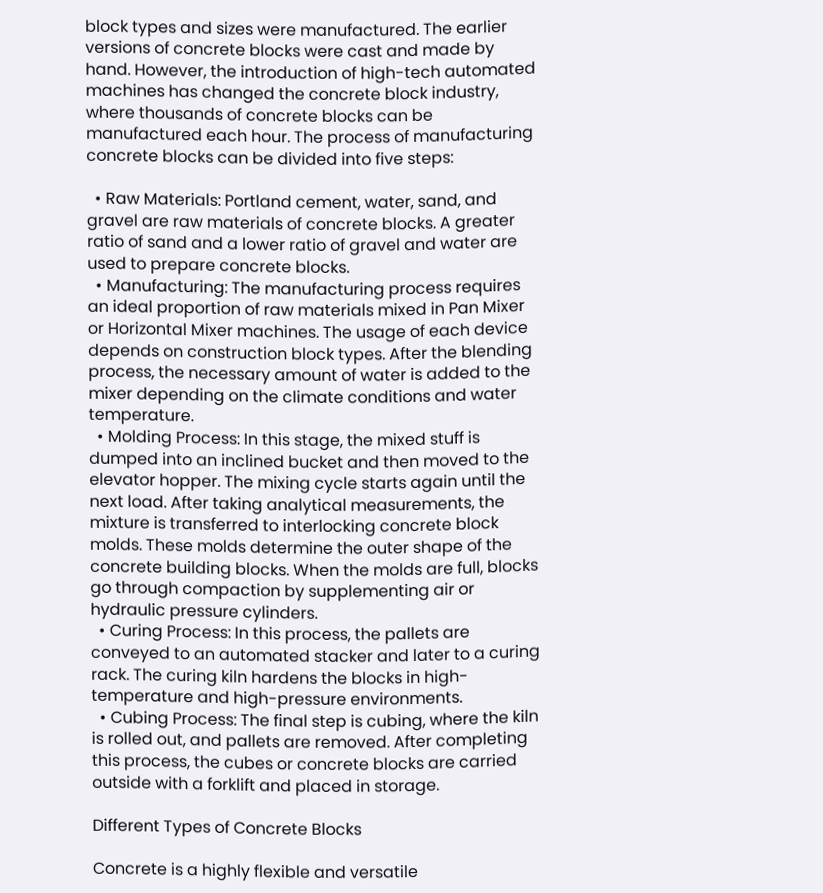block types and sizes were manufactured. The earlier versions of concrete blocks were cast and made by hand. However, the introduction of high-tech automated machines has changed the concrete block industry, where thousands of concrete blocks can be manufactured each hour. The process of manufacturing concrete blocks can be divided into five steps:

  • Raw Materials: Portland cement, water, sand, and gravel are raw materials of concrete blocks. A greater ratio of sand and a lower ratio of gravel and water are used to prepare concrete blocks.
  • Manufacturing: The manufacturing process requires an ideal proportion of raw materials mixed in Pan Mixer or Horizontal Mixer machines. The usage of each device depends on construction block types. After the blending process, the necessary amount of water is added to the mixer depending on the climate conditions and water temperature.
  • Molding Process: In this stage, the mixed stuff is dumped into an inclined bucket and then moved to the elevator hopper. The mixing cycle starts again until the next load. After taking analytical measurements, the mixture is transferred to interlocking concrete block molds. These molds determine the outer shape of the concrete building blocks. When the molds are full, blocks go through compaction by supplementing air or hydraulic pressure cylinders.
  • Curing Process: In this process, the pallets are conveyed to an automated stacker and later to a curing rack. The curing kiln hardens the blocks in high-temperature and high-pressure environments.
  • Cubing Process: The final step is cubing, where the kiln is rolled out, and pallets are removed. After completing this process, the cubes or concrete blocks are carried outside with a forklift and placed in storage.

Different Types of Concrete Blocks

Concrete is a highly flexible and versatile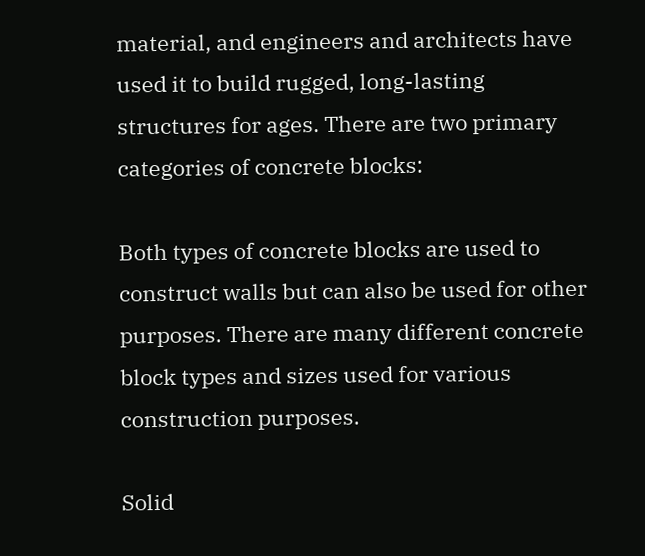material, and engineers and architects have used it to build rugged, long-lasting structures for ages. There are two primary categories of concrete blocks:

Both types of concrete blocks are used to construct walls but can also be used for other purposes. There are many different concrete block types and sizes used for various construction purposes.

Solid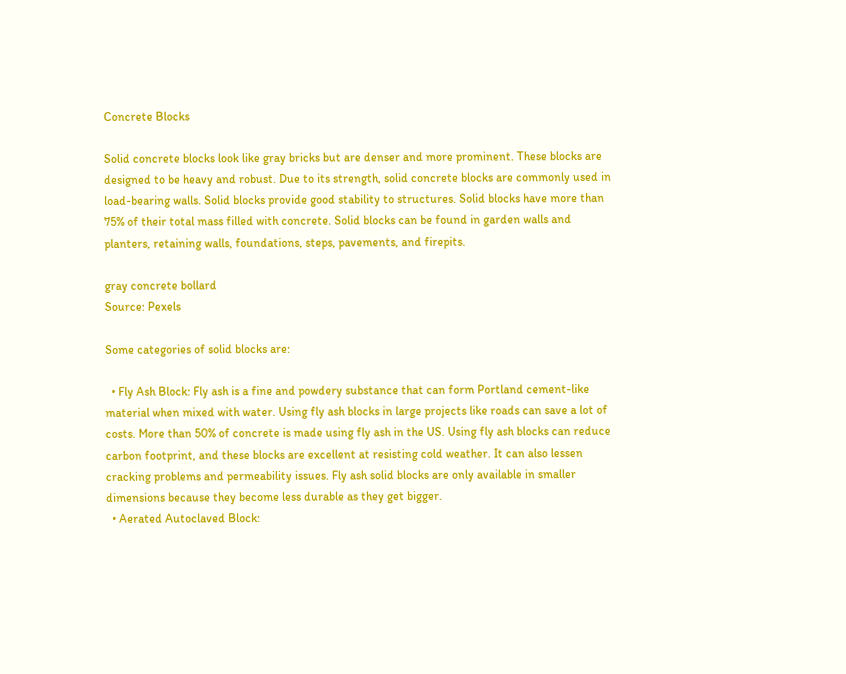Concrete Blocks

Solid concrete blocks look like gray bricks but are denser and more prominent. These blocks are designed to be heavy and robust. Due to its strength, solid concrete blocks are commonly used in load-bearing walls. Solid blocks provide good stability to structures. Solid blocks have more than 75% of their total mass filled with concrete. Solid blocks can be found in garden walls and planters, retaining walls, foundations, steps, pavements, and firepits.

gray concrete bollard
Source: Pexels

Some categories of solid blocks are:

  • Fly Ash Block: Fly ash is a fine and powdery substance that can form Portland cement-like material when mixed with water. Using fly ash blocks in large projects like roads can save a lot of costs. More than 50% of concrete is made using fly ash in the US. Using fly ash blocks can reduce carbon footprint, and these blocks are excellent at resisting cold weather. It can also lessen cracking problems and permeability issues. Fly ash solid blocks are only available in smaller dimensions because they become less durable as they get bigger.
  • Aerated Autoclaved Block: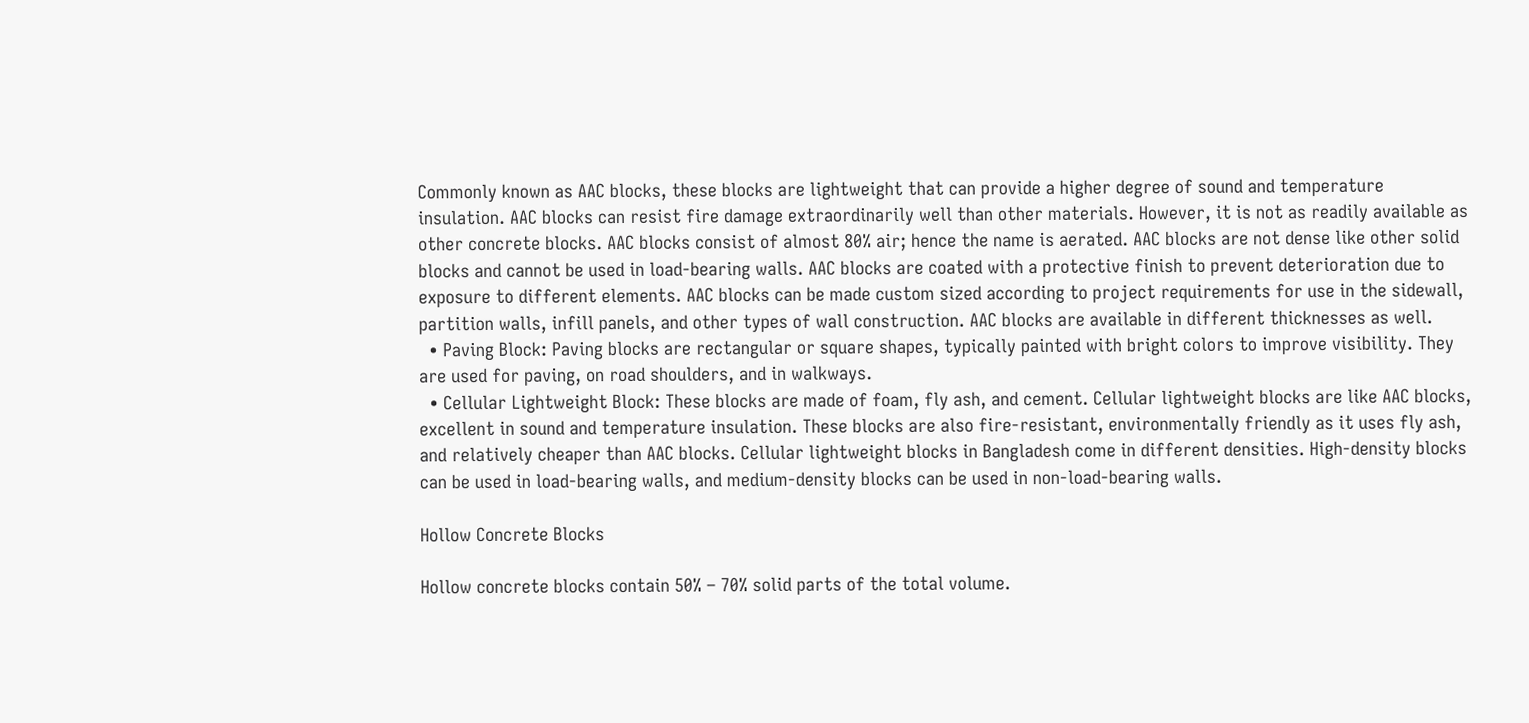Commonly known as AAC blocks, these blocks are lightweight that can provide a higher degree of sound and temperature insulation. AAC blocks can resist fire damage extraordinarily well than other materials. However, it is not as readily available as other concrete blocks. AAC blocks consist of almost 80% air; hence the name is aerated. AAC blocks are not dense like other solid blocks and cannot be used in load-bearing walls. AAC blocks are coated with a protective finish to prevent deterioration due to exposure to different elements. AAC blocks can be made custom sized according to project requirements for use in the sidewall, partition walls, infill panels, and other types of wall construction. AAC blocks are available in different thicknesses as well.
  • Paving Block: Paving blocks are rectangular or square shapes, typically painted with bright colors to improve visibility. They are used for paving, on road shoulders, and in walkways.
  • Cellular Lightweight Block: These blocks are made of foam, fly ash, and cement. Cellular lightweight blocks are like AAC blocks, excellent in sound and temperature insulation. These blocks are also fire-resistant, environmentally friendly as it uses fly ash, and relatively cheaper than AAC blocks. Cellular lightweight blocks in Bangladesh come in different densities. High-density blocks can be used in load-bearing walls, and medium-density blocks can be used in non-load-bearing walls.

Hollow Concrete Blocks

Hollow concrete blocks contain 50% – 70% solid parts of the total volume.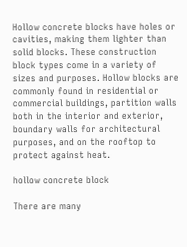Hollow concrete blocks have holes or cavities, making them lighter than solid blocks. These construction block types come in a variety of sizes and purposes. Hollow blocks are commonly found in residential or commercial buildings, partition walls both in the interior and exterior, boundary walls for architectural purposes, and on the rooftop to protect against heat.

hollow concrete block

There are many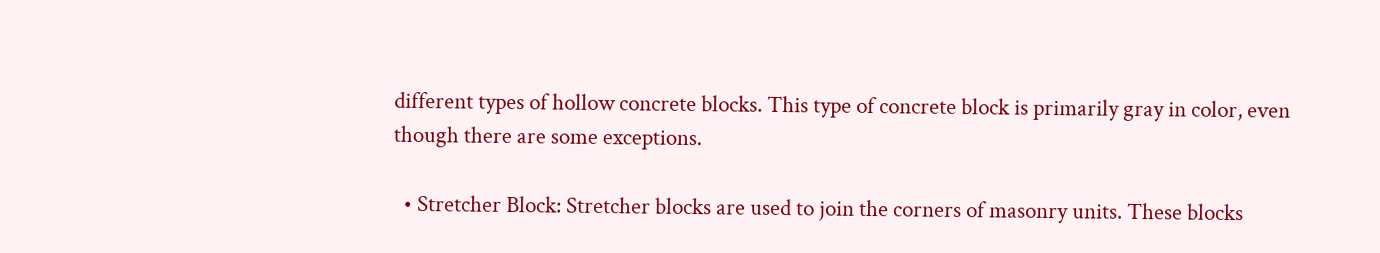different types of hollow concrete blocks. This type of concrete block is primarily gray in color, even though there are some exceptions.

  • Stretcher Block: Stretcher blocks are used to join the corners of masonry units. These blocks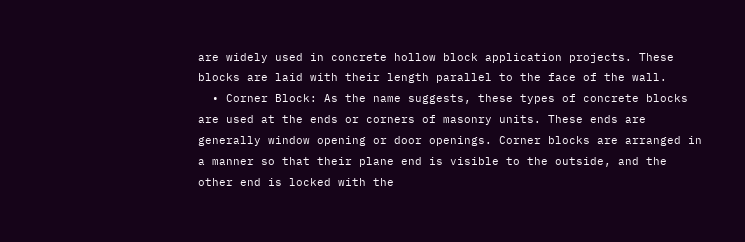are widely used in concrete hollow block application projects. These blocks are laid with their length parallel to the face of the wall.
  • Corner Block: As the name suggests, these types of concrete blocks are used at the ends or corners of masonry units. These ends are generally window opening or door openings. Corner blocks are arranged in a manner so that their plane end is visible to the outside, and the other end is locked with the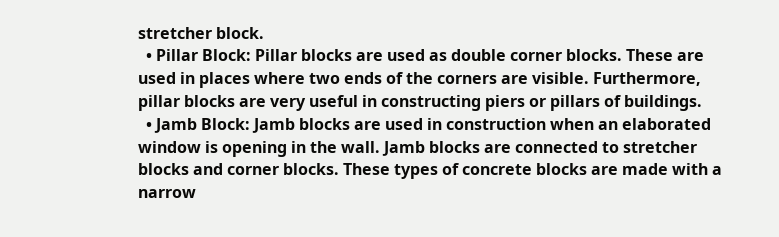stretcher block.
  • Pillar Block: Pillar blocks are used as double corner blocks. These are used in places where two ends of the corners are visible. Furthermore, pillar blocks are very useful in constructing piers or pillars of buildings.
  • Jamb Block: Jamb blocks are used in construction when an elaborated window is opening in the wall. Jamb blocks are connected to stretcher blocks and corner blocks. These types of concrete blocks are made with a narrow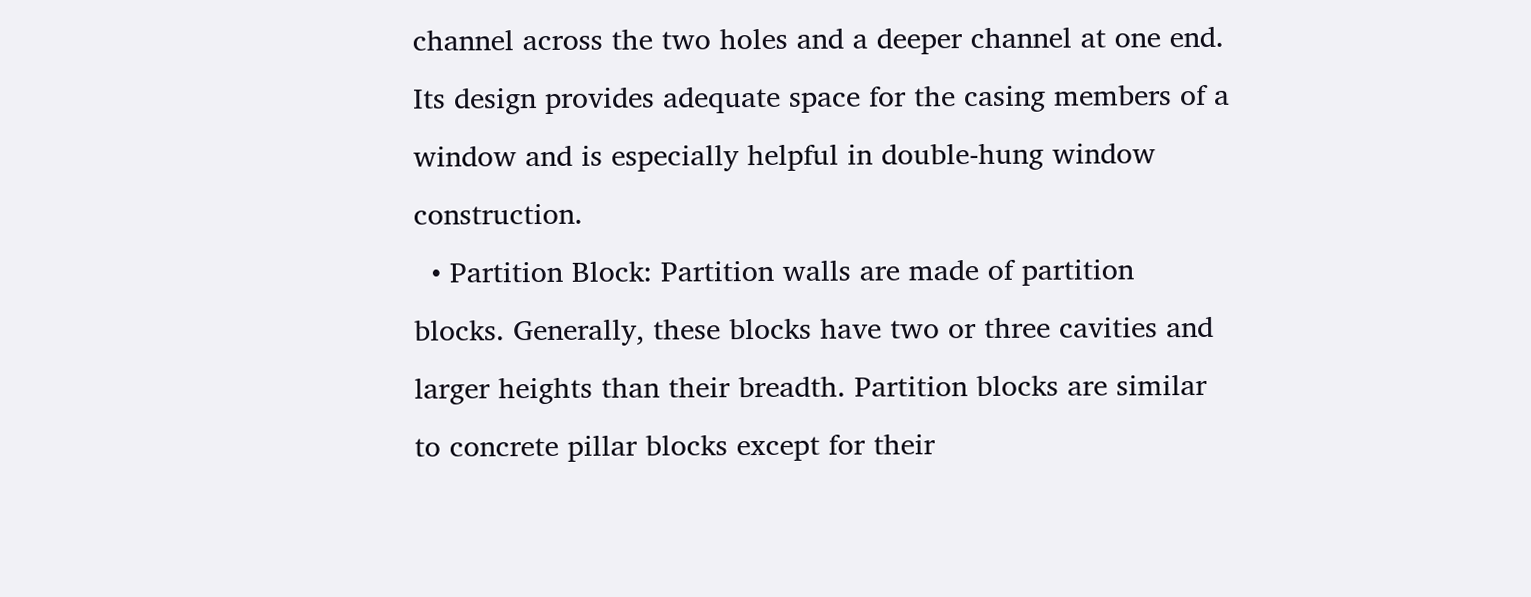channel across the two holes and a deeper channel at one end. Its design provides adequate space for the casing members of a window and is especially helpful in double-hung window construction.
  • Partition Block: Partition walls are made of partition blocks. Generally, these blocks have two or three cavities and larger heights than their breadth. Partition blocks are similar to concrete pillar blocks except for their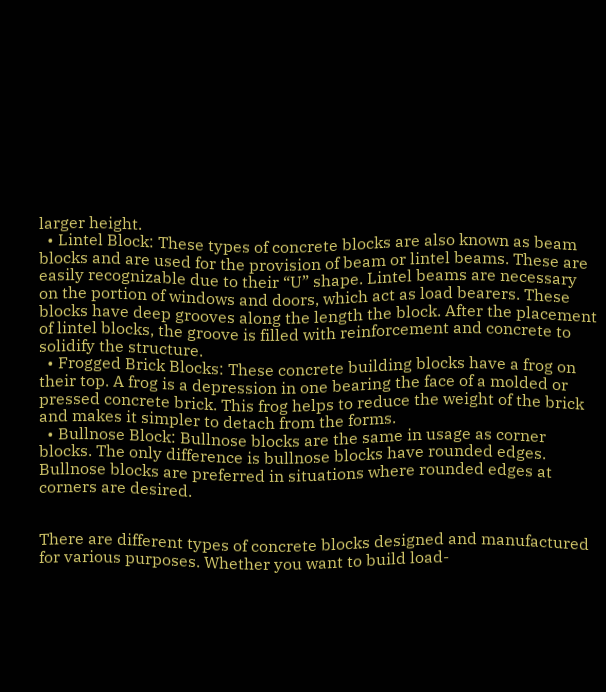larger height.
  • Lintel Block: These types of concrete blocks are also known as beam blocks and are used for the provision of beam or lintel beams. These are easily recognizable due to their “U” shape. Lintel beams are necessary on the portion of windows and doors, which act as load bearers. These blocks have deep grooves along the length the block. After the placement of lintel blocks, the groove is filled with reinforcement and concrete to solidify the structure.
  • Frogged Brick Blocks: These concrete building blocks have a frog on their top. A frog is a depression in one bearing the face of a molded or pressed concrete brick. This frog helps to reduce the weight of the brick and makes it simpler to detach from the forms.
  • Bullnose Block: Bullnose blocks are the same in usage as corner blocks. The only difference is bullnose blocks have rounded edges. Bullnose blocks are preferred in situations where rounded edges at corners are desired.


There are different types of concrete blocks designed and manufactured for various purposes. Whether you want to build load-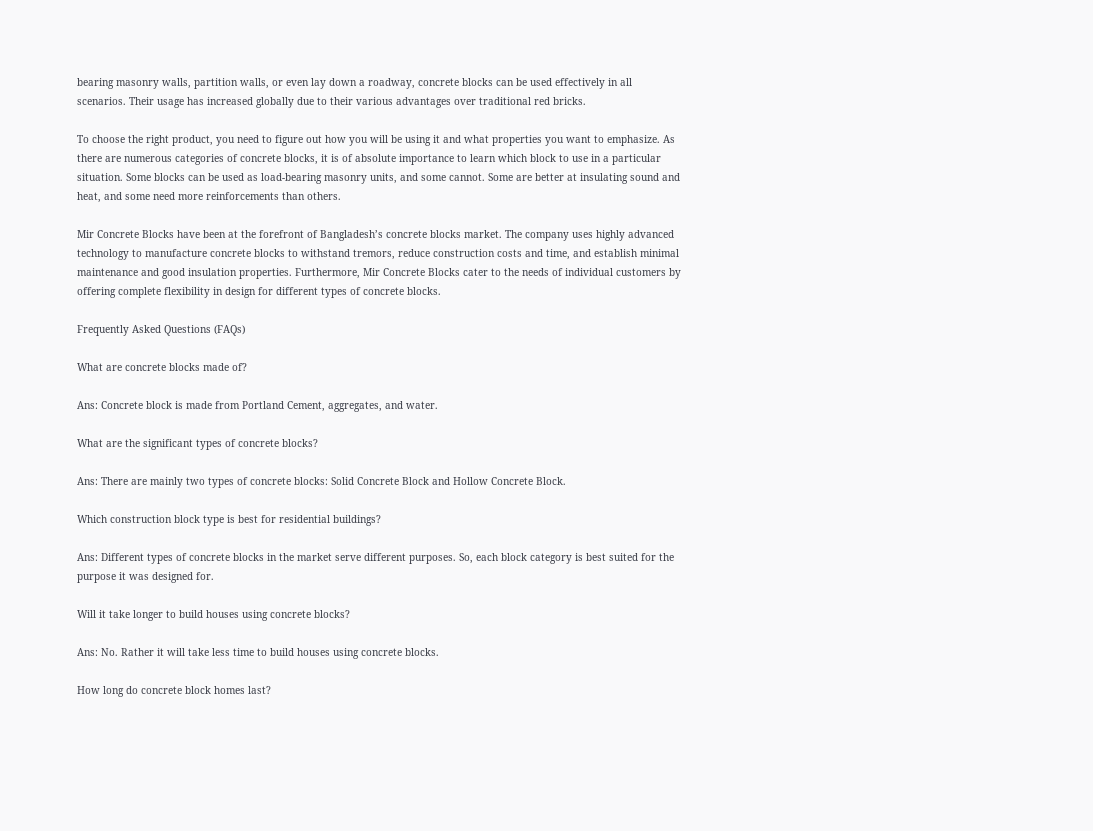bearing masonry walls, partition walls, or even lay down a roadway, concrete blocks can be used effectively in all scenarios. Their usage has increased globally due to their various advantages over traditional red bricks.

To choose the right product, you need to figure out how you will be using it and what properties you want to emphasize. As there are numerous categories of concrete blocks, it is of absolute importance to learn which block to use in a particular situation. Some blocks can be used as load-bearing masonry units, and some cannot. Some are better at insulating sound and heat, and some need more reinforcements than others.

Mir Concrete Blocks have been at the forefront of Bangladesh’s concrete blocks market. The company uses highly advanced technology to manufacture concrete blocks to withstand tremors, reduce construction costs and time, and establish minimal maintenance and good insulation properties. Furthermore, Mir Concrete Blocks cater to the needs of individual customers by offering complete flexibility in design for different types of concrete blocks.

Frequently Asked Questions (FAQs)

What are concrete blocks made of?

Ans: Concrete block is made from Portland Cement, aggregates, and water.

What are the significant types of concrete blocks?

Ans: There are mainly two types of concrete blocks: Solid Concrete Block and Hollow Concrete Block.

Which construction block type is best for residential buildings?

Ans: Different types of concrete blocks in the market serve different purposes. So, each block category is best suited for the purpose it was designed for.

Will it take longer to build houses using concrete blocks?

Ans: No. Rather it will take less time to build houses using concrete blocks.

How long do concrete block homes last?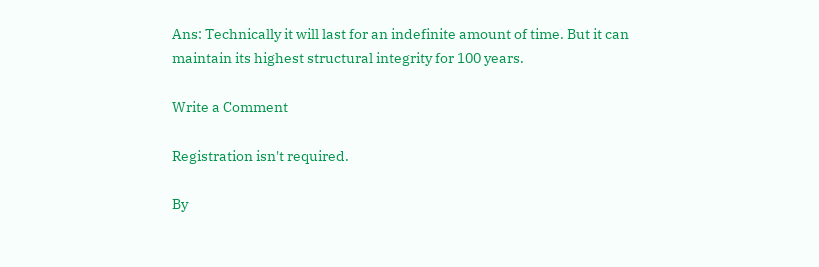Ans: Technically it will last for an indefinite amount of time. But it can maintain its highest structural integrity for 100 years.

Write a Comment

Registration isn't required.

By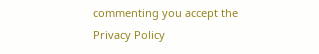commenting you accept the Privacy Policy